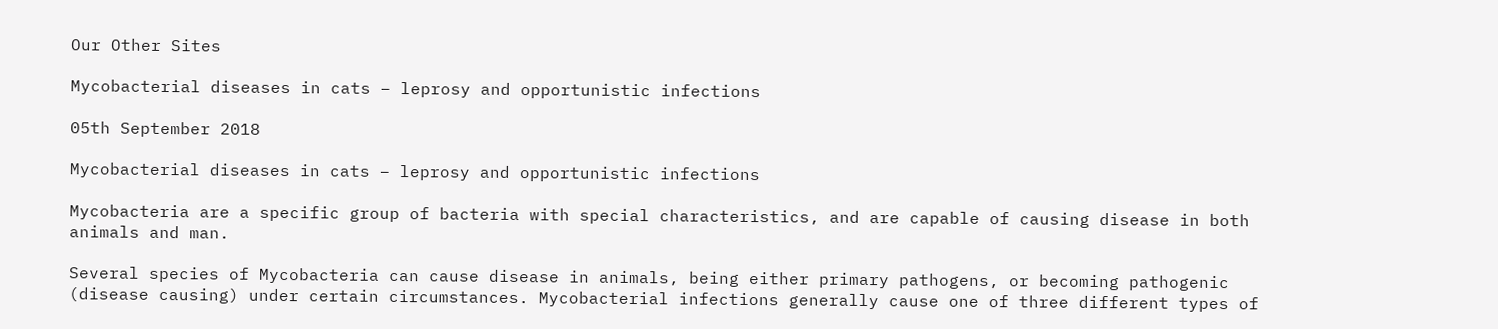Our Other Sites

Mycobacterial diseases in cats – leprosy and opportunistic infections

05th September 2018

Mycobacterial diseases in cats – leprosy and opportunistic infections

Mycobacteria are a specific group of bacteria with special characteristics, and are capable of causing disease in both animals and man.

Several species of Mycobacteria can cause disease in animals, being either primary pathogens, or becoming pathogenic (disease causing) under certain circumstances. Mycobacterial infections generally cause one of three different types of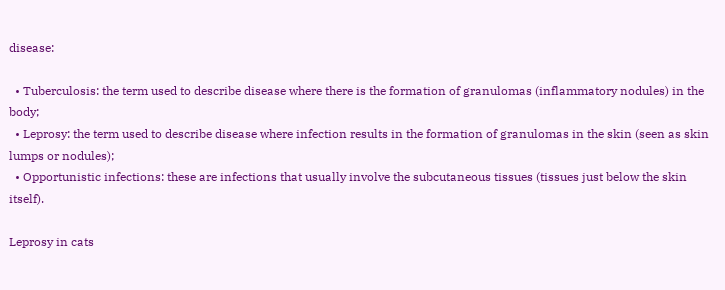disease:

  • Tuberculosis: the term used to describe disease where there is the formation of granulomas (inflammatory nodules) in the body;
  • Leprosy: the term used to describe disease where infection results in the formation of granulomas in the skin (seen as skin lumps or nodules);
  • Opportunistic infections: these are infections that usually involve the subcutaneous tissues (tissues just below the skin itself).

Leprosy in cats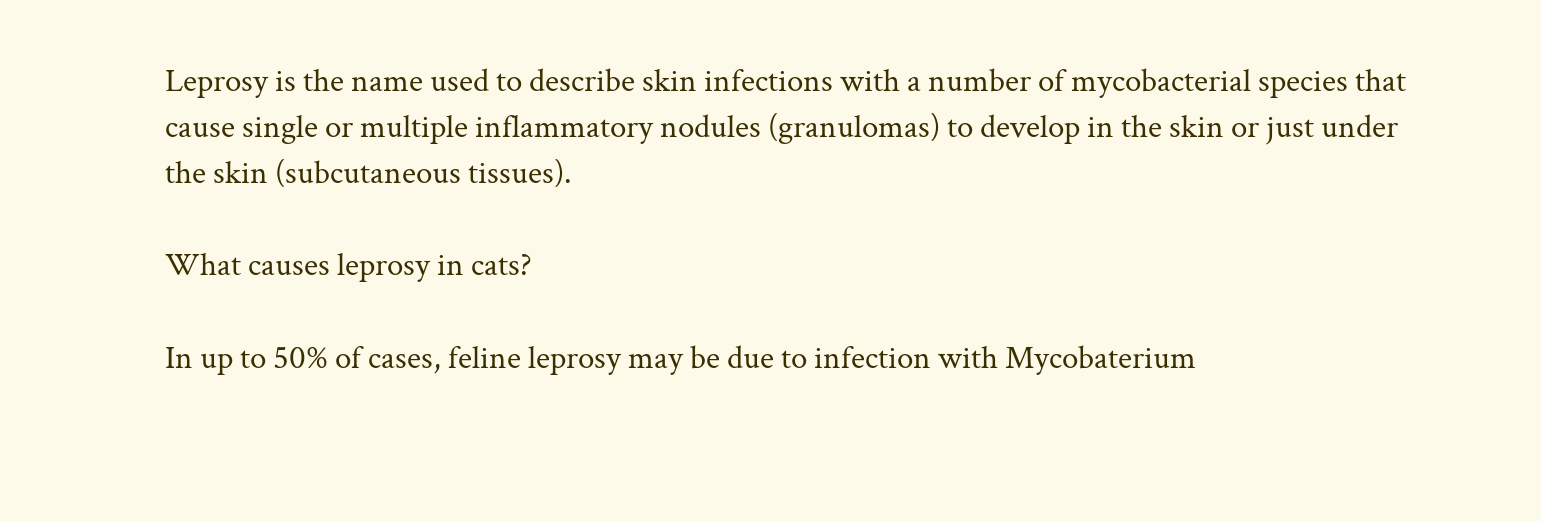Leprosy is the name used to describe skin infections with a number of mycobacterial species that cause single or multiple inflammatory nodules (granulomas) to develop in the skin or just under the skin (subcutaneous tissues).

What causes leprosy in cats?

In up to 50% of cases, feline leprosy may be due to infection with Mycobaterium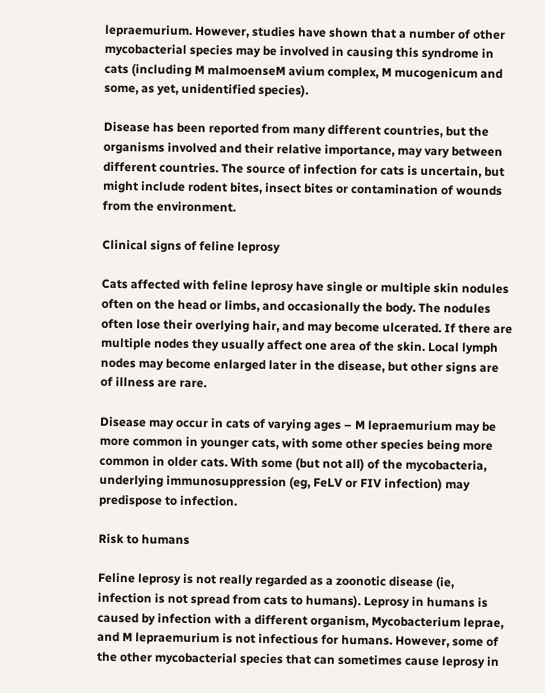lepraemurium. However, studies have shown that a number of other mycobacterial species may be involved in causing this syndrome in cats (including M malmoenseM avium complex, M mucogenicum and some, as yet, unidentified species).

Disease has been reported from many different countries, but the organisms involved and their relative importance, may vary between different countries. The source of infection for cats is uncertain, but might include rodent bites, insect bites or contamination of wounds from the environment.

Clinical signs of feline leprosy

Cats affected with feline leprosy have single or multiple skin nodules often on the head or limbs, and occasionally the body. The nodules often lose their overlying hair, and may become ulcerated. If there are multiple nodes they usually affect one area of the skin. Local lymph nodes may become enlarged later in the disease, but other signs are of illness are rare.

Disease may occur in cats of varying ages – M lepraemurium may be more common in younger cats, with some other species being more common in older cats. With some (but not all) of the mycobacteria, underlying immunosuppression (eg, FeLV or FIV infection) may predispose to infection.

Risk to humans

Feline leprosy is not really regarded as a zoonotic disease (ie, infection is not spread from cats to humans). Leprosy in humans is caused by infection with a different organism, Mycobacterium leprae, and M lepraemurium is not infectious for humans. However, some of the other mycobacterial species that can sometimes cause leprosy in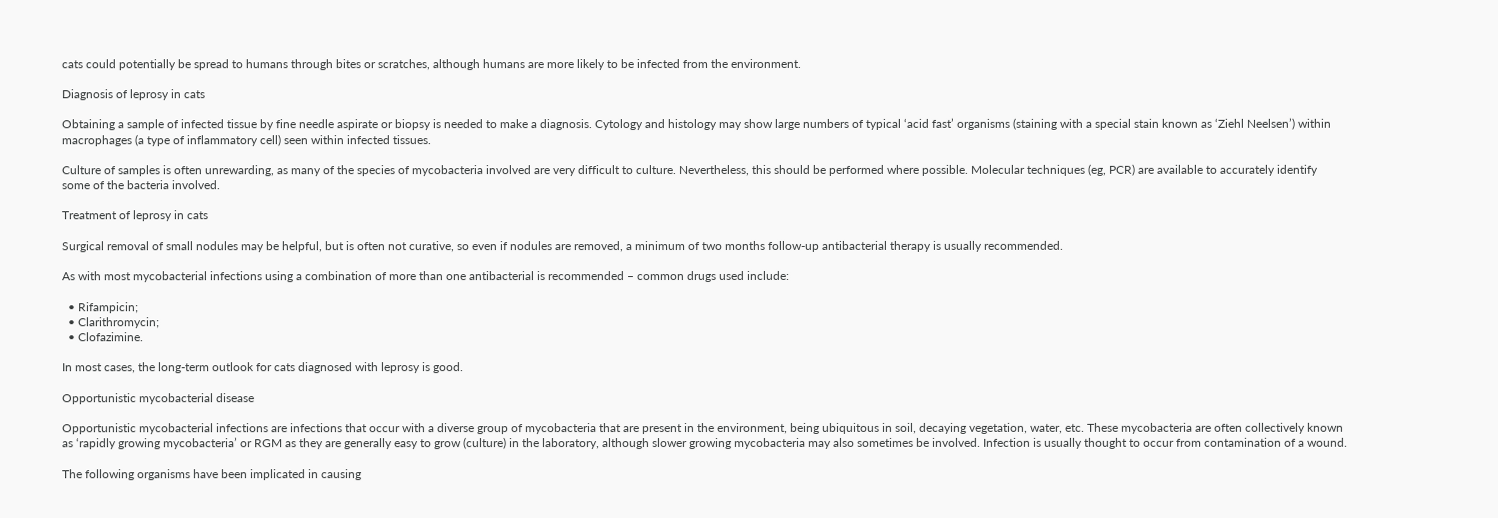cats could potentially be spread to humans through bites or scratches, although humans are more likely to be infected from the environment.

Diagnosis of leprosy in cats

Obtaining a sample of infected tissue by fine needle aspirate or biopsy is needed to make a diagnosis. Cytology and histology may show large numbers of typical ‘acid fast’ organisms (staining with a special stain known as ‘Ziehl Neelsen’) within macrophages (a type of inflammatory cell) seen within infected tissues.

Culture of samples is often unrewarding, as many of the species of mycobacteria involved are very difficult to culture. Nevertheless, this should be performed where possible. Molecular techniques (eg, PCR) are available to accurately identify some of the bacteria involved.

Treatment of leprosy in cats

Surgical removal of small nodules may be helpful, but is often not curative, so even if nodules are removed, a minimum of two months follow-up antibacterial therapy is usually recommended.

As with most mycobacterial infections using a combination of more than one antibacterial is recommended – common drugs used include:

  • Rifampicin;
  • Clarithromycin;
  • Clofazimine.

In most cases, the long-term outlook for cats diagnosed with leprosy is good.

Opportunistic mycobacterial disease

Opportunistic mycobacterial infections are infections that occur with a diverse group of mycobacteria that are present in the environment, being ubiquitous in soil, decaying vegetation, water, etc. These mycobacteria are often collectively known as ‘rapidly growing mycobacteria’ or RGM as they are generally easy to grow (culture) in the laboratory, although slower growing mycobacteria may also sometimes be involved. Infection is usually thought to occur from contamination of a wound.

The following organisms have been implicated in causing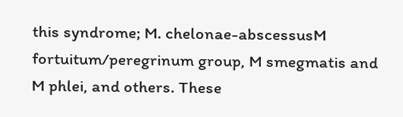this syndrome; M. chelonae-abscessusM fortuitum/peregrinum group, M smegmatis and M phlei, and others. These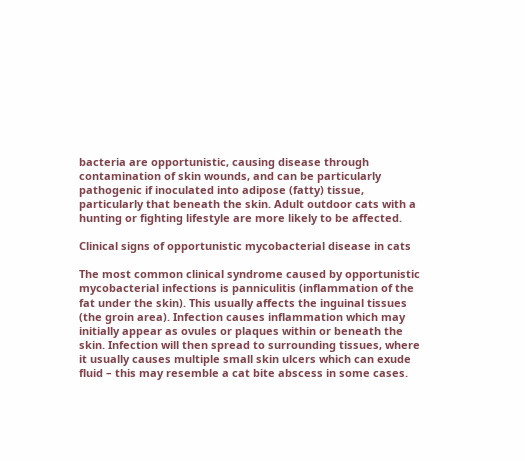bacteria are opportunistic, causing disease through contamination of skin wounds, and can be particularly pathogenic if inoculated into adipose (fatty) tissue, particularly that beneath the skin. Adult outdoor cats with a hunting or fighting lifestyle are more likely to be affected.

Clinical signs of opportunistic mycobacterial disease in cats

The most common clinical syndrome caused by opportunistic mycobacterial infections is panniculitis (inflammation of the fat under the skin). This usually affects the inguinal tissues (the groin area). Infection causes inflammation which may initially appear as ovules or plaques within or beneath the skin. Infection will then spread to surrounding tissues, where it usually causes multiple small skin ulcers which can exude fluid – this may resemble a cat bite abscess in some cases.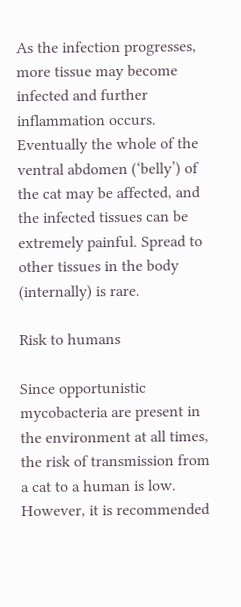As the infection progresses, more tissue may become infected and further inflammation occurs. Eventually the whole of the ventral abdomen (‘belly’) of the cat may be affected, and the infected tissues can be extremely painful. Spread to other tissues in the body (internally) is rare.

Risk to humans

Since opportunistic mycobacteria are present in the environment at all times, the risk of transmission from a cat to a human is low. However, it is recommended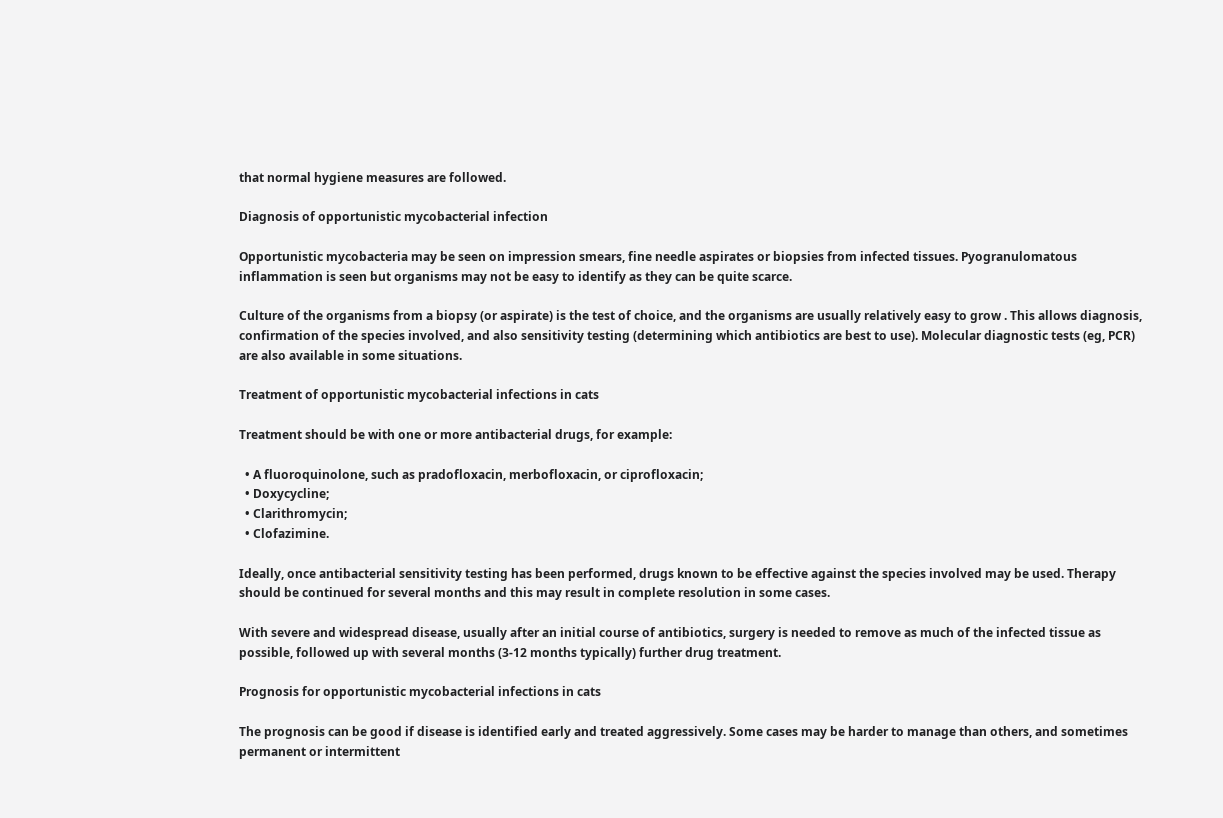that normal hygiene measures are followed.

Diagnosis of opportunistic mycobacterial infection

Opportunistic mycobacteria may be seen on impression smears, fine needle aspirates or biopsies from infected tissues. Pyogranulomatous inflammation is seen but organisms may not be easy to identify as they can be quite scarce.

Culture of the organisms from a biopsy (or aspirate) is the test of choice, and the organisms are usually relatively easy to grow . This allows diagnosis, confirmation of the species involved, and also sensitivity testing (determining which antibiotics are best to use). Molecular diagnostic tests (eg, PCR) are also available in some situations.

Treatment of opportunistic mycobacterial infections in cats

Treatment should be with one or more antibacterial drugs, for example:

  • A fluoroquinolone, such as pradofloxacin, merbofloxacin, or ciprofloxacin;
  • Doxycycline;
  • Clarithromycin;
  • Clofazimine.

Ideally, once antibacterial sensitivity testing has been performed, drugs known to be effective against the species involved may be used. Therapy should be continued for several months and this may result in complete resolution in some cases.

With severe and widespread disease, usually after an initial course of antibiotics, surgery is needed to remove as much of the infected tissue as possible, followed up with several months (3-12 months typically) further drug treatment.

Prognosis for opportunistic mycobacterial infections in cats

The prognosis can be good if disease is identified early and treated aggressively. Some cases may be harder to manage than others, and sometimes permanent or intermittent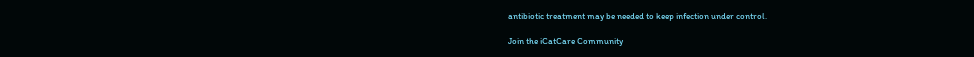antibiotic treatment may be needed to keep infection under control.

Join the iCatCare Community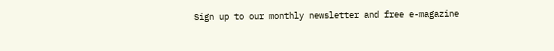Sign up to our monthly newsletter and free e-magazine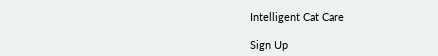Intelligent Cat Care

Sign Up